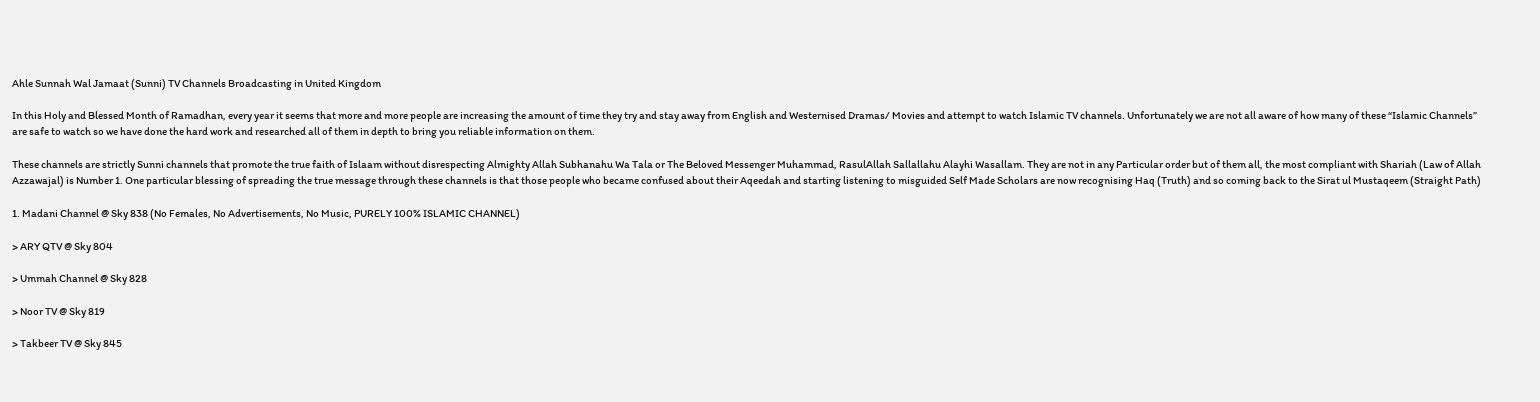Ahle Sunnah Wal Jamaat (Sunni) TV Channels Broadcasting in United Kingdom

In this Holy and Blessed Month of Ramadhan, every year it seems that more and more people are increasing the amount of time they try and stay away from English and Westernised Dramas/ Movies and attempt to watch Islamic TV channels. Unfortunately we are not all aware of how many of these “Islamic Channels” are safe to watch so we have done the hard work and researched all of them in depth to bring you reliable information on them.

These channels are strictly Sunni channels that promote the true faith of Islaam without disrespecting Almighty Allah Subhanahu Wa Tala or The Beloved Messenger Muhammad, RasulAllah Sallallahu Alayhi Wasallam. They are not in any Particular order but of them all, the most compliant with Shariah (Law of Allah Azzawajal) is Number 1. One particular blessing of spreading the true message through these channels is that those people who became confused about their Aqeedah and starting listening to misguided Self Made Scholars are now recognising Haq (Truth) and so coming back to the Sirat ul Mustaqeem (Straight Path)

1. Madani Channel @ Sky 838 (No Females, No Advertisements, No Music, PURELY 100% ISLAMIC CHANNEL)

> ARY QTV @ Sky 804

> Ummah Channel @ Sky 828

> Noor TV @ Sky 819

> Takbeer TV @ Sky 845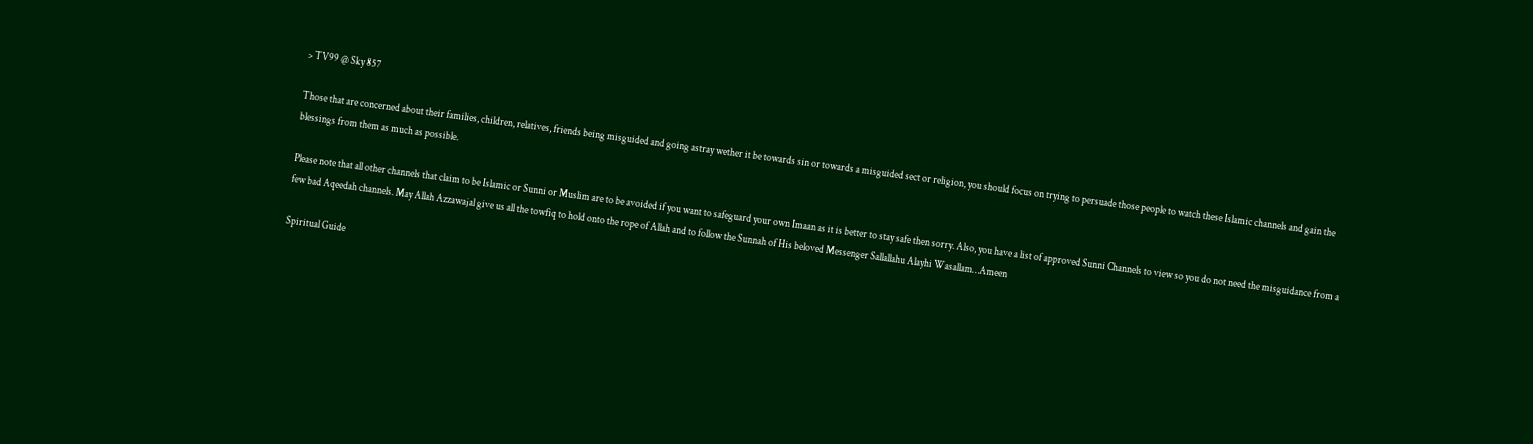> TV99 @ Sky 857

Those that are concerned about their families, children, relatives, friends being misguided and going astray wether it be towards sin or towards a misguided sect or religion, you should focus on trying to persuade those people to watch these Islamic channels and gain the blessings from them as much as possible.

Please note that all other channels that claim to be Islamic or Sunni or Muslim are to be avoided if you want to safeguard your own Imaan as it is better to stay safe then sorry. Also, you have a list of approved Sunni Channels to view so you do not need the misguidance from a few bad Aqeedah channels. May Allah Azzawajal give us all the towfiq to hold onto the rope of Allah and to follow the Sunnah of His beloved Messenger Sallallahu Alayhi Wasallam…Ameen

Spiritual Guide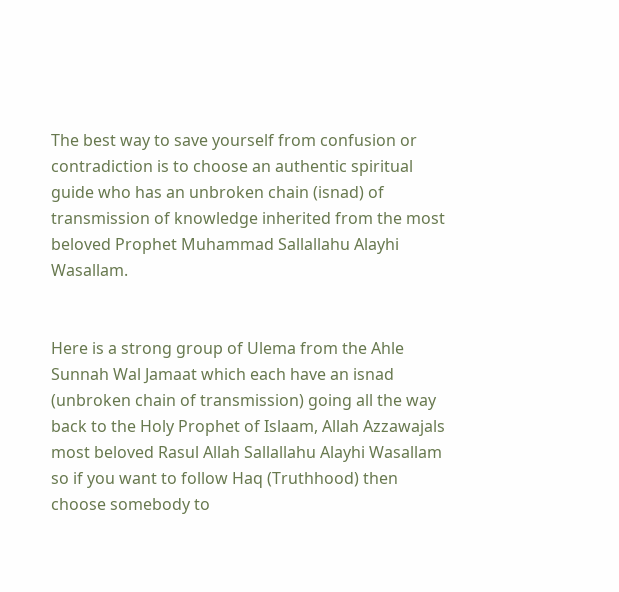The best way to save yourself from confusion or contradiction is to choose an authentic spiritual guide who has an unbroken chain (isnad) of transmission of knowledge inherited from the most beloved Prophet Muhammad Sallallahu Alayhi Wasallam.


Here is a strong group of Ulema from the Ahle Sunnah Wal Jamaat which each have an isnad (unbroken chain of transmission) going all the way back to the Holy Prophet of Islaam, Allah Azzawajals most beloved Rasul Allah Sallallahu Alayhi Wasallam so if you want to follow Haq (Truthhood) then choose somebody to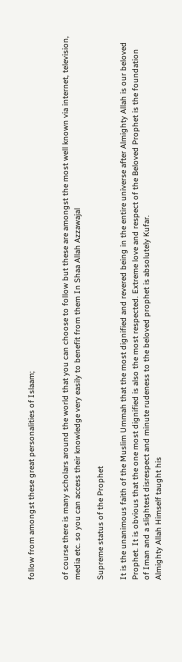follow from amongst these great personalities of Islaam;


of course there is many scholars around the world that you can choose to follow but these are amongst the most well known via internet, television, media etc. so you can access their knowledge very easily to benefit from them In Shaa Allah Azzawajal

Supreme status of the Prophet

It is the unanimous faith of the Muslim Ummah that the most dignified and revered being in the entire universe after Almighty Allah is our beloved Prophet. It is obvious that the one most dignified is also the most respected. Extreme love and respect of the Beloved Prophet is the foundation
of Iman and a slightest disrespect and minute rudeness to the beloved prophet is absolutely Kufar.
Almighty Allah Himself taught his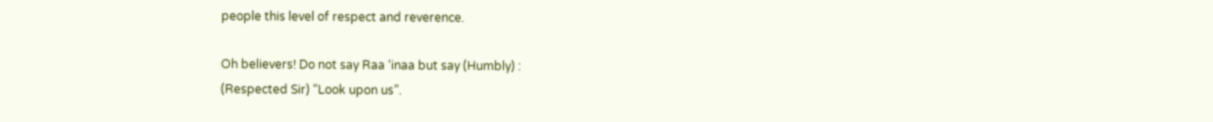people this level of respect and reverence.

Oh believers! Do not say Raa ‘inaa but say (Humbly) :
(Respected Sir) “Look upon us”.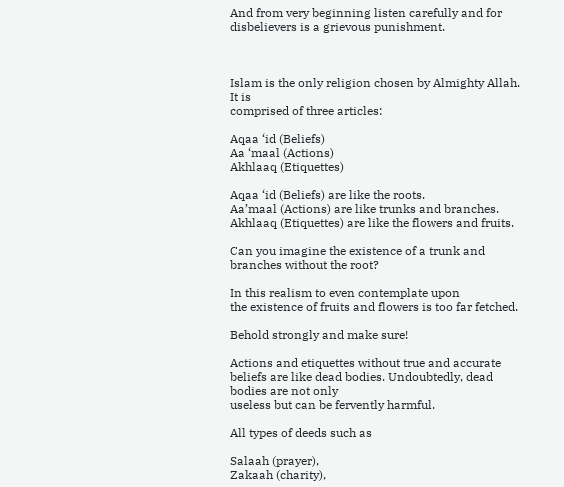And from very beginning listen carefully and for
disbelievers is a grievous punishment.



Islam is the only religion chosen by Almighty Allah. It is
comprised of three articles:

Aqaa ‘id (Beliefs)
Aa ‘maal (Actions)
Akhlaaq (Etiquettes)

Aqaa ‘id (Beliefs) are like the roots.
Aa’maal (Actions) are like trunks and branches.
Akhlaaq (Etiquettes) are like the flowers and fruits.

Can you imagine the existence of a trunk and branches without the root?

In this realism to even contemplate upon
the existence of fruits and flowers is too far fetched.

Behold strongly and make sure!

Actions and etiquettes without true and accurate beliefs are like dead bodies. Undoubtedly, dead bodies are not only
useless but can be fervently harmful.

All types of deeds such as

Salaah (prayer),
Zakaah (charity),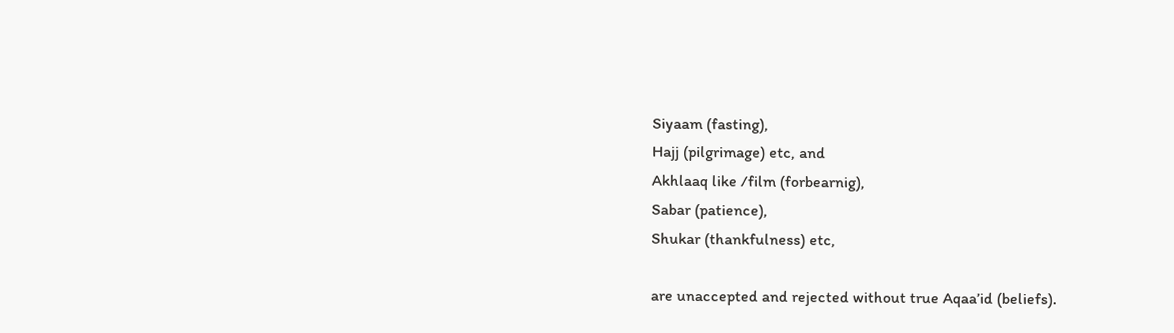Siyaam (fasting),
Hajj (pilgrimage) etc, and
Akhlaaq like /film (forbearnig),
Sabar (patience),
Shukar (thankfulness) etc,

are unaccepted and rejected without true Aqaa’id (beliefs).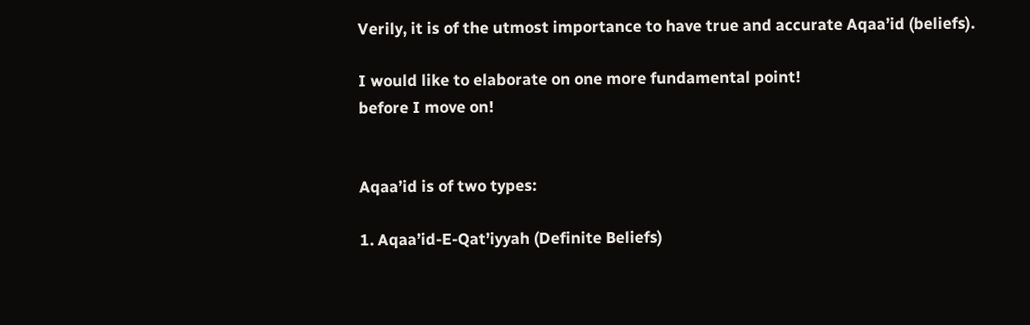Verily, it is of the utmost importance to have true and accurate Aqaa’id (beliefs).

I would like to elaborate on one more fundamental point!
before I move on!


Aqaa’id is of two types:

1. Aqaa’id-E-Qat’iyyah (Definite Beliefs)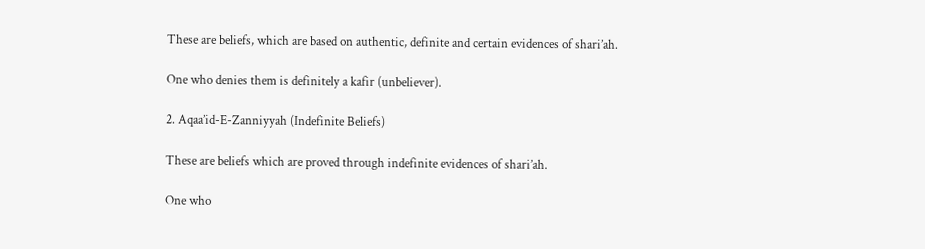These are beliefs, which are based on authentic, definite and certain evidences of shari’ah.

One who denies them is definitely a kafir (unbeliever).

2. Aqaa’id-E-Zanniyyah (Indefinite Beliefs)

These are beliefs which are proved through indefinite evidences of shari’ah.

One who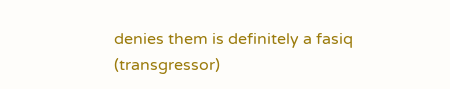denies them is definitely a fasiq (transgressor)